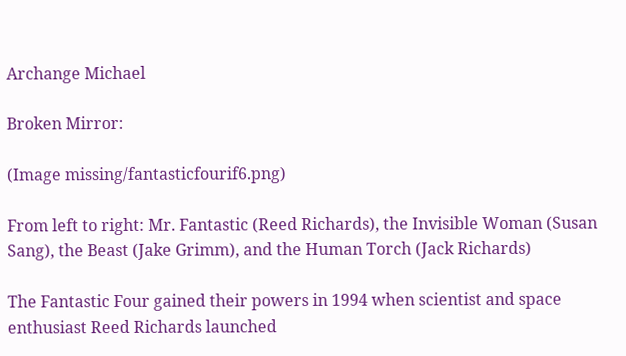Archange Michael

Broken Mirror:

(Image missing/fantasticfourif6.png)

From left to right: Mr. Fantastic (Reed Richards), the Invisible Woman (Susan Sang), the Beast (Jake Grimm), and the Human Torch (Jack Richards)

The Fantastic Four gained their powers in 1994 when scientist and space enthusiast Reed Richards launched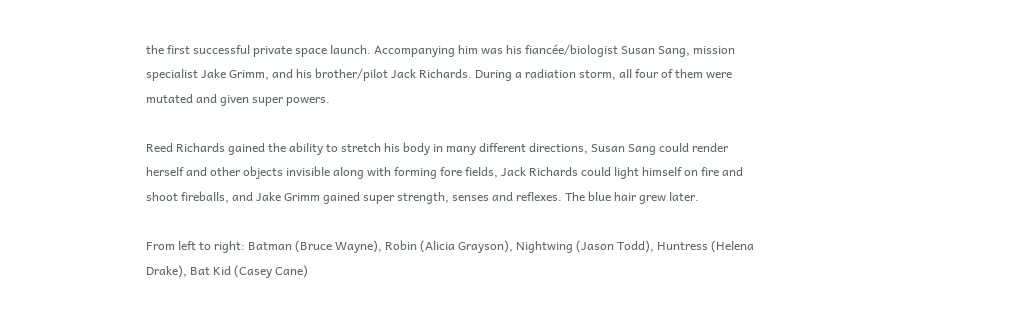the first successful private space launch. Accompanying him was his fiancée/biologist Susan Sang, mission specialist Jake Grimm, and his brother/pilot Jack Richards. During a radiation storm, all four of them were mutated and given super powers.

Reed Richards gained the ability to stretch his body in many different directions, Susan Sang could render herself and other objects invisible along with forming fore fields, Jack Richards could light himself on fire and shoot fireballs, and Jake Grimm gained super strength, senses and reflexes. The blue hair grew later.

From left to right: Batman (Bruce Wayne), Robin (Alicia Grayson), Nightwing (Jason Todd), Huntress (Helena Drake), Bat Kid (Casey Cane)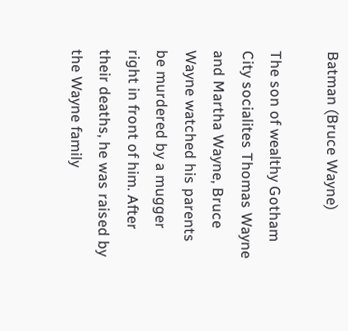Batman (Bruce Wayne)

The son of wealthy Gotham City socialites Thomas Wayne and Martha Wayne, Bruce Wayne watched his parents be murdered by a mugger right in front of him. After their deaths, he was raised by the Wayne family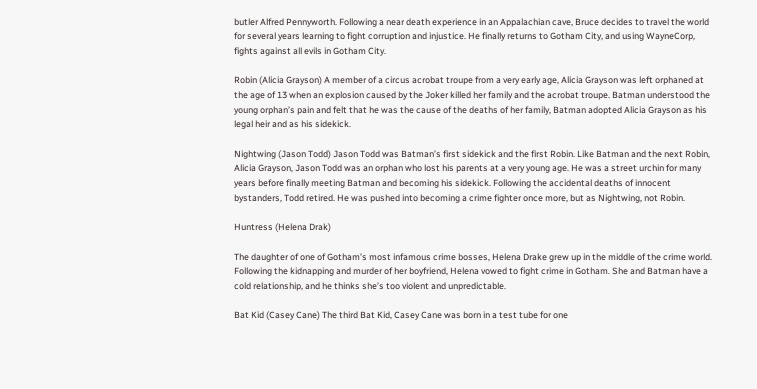butler Alfred Pennyworth. Following a near death experience in an Appalachian cave, Bruce decides to travel the world for several years learning to fight corruption and injustice. He finally returns to Gotham City, and using WayneCorp, fights against all evils in Gotham City.

Robin (Alicia Grayson) A member of a circus acrobat troupe from a very early age, Alicia Grayson was left orphaned at the age of 13 when an explosion caused by the Joker killed her family and the acrobat troupe. Batman understood the young orphan’s pain and felt that he was the cause of the deaths of her family, Batman adopted Alicia Grayson as his legal heir and as his sidekick.

Nightwing (Jason Todd) Jason Todd was Batman’s first sidekick and the first Robin. Like Batman and the next Robin, Alicia Grayson, Jason Todd was an orphan who lost his parents at a very young age. He was a street urchin for many years before finally meeting Batman and becoming his sidekick. Following the accidental deaths of innocent bystanders, Todd retired. He was pushed into becoming a crime fighter once more, but as Nightwing, not Robin.

Huntress (Helena Drak)

The daughter of one of Gotham’s most infamous crime bosses, Helena Drake grew up in the middle of the crime world. Following the kidnapping and murder of her boyfriend, Helena vowed to fight crime in Gotham. She and Batman have a cold relationship, and he thinks she’s too violent and unpredictable.

Bat Kid (Casey Cane) The third Bat Kid, Casey Cane was born in a test tube for one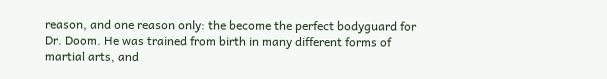reason, and one reason only: the become the perfect bodyguard for Dr. Doom. He was trained from birth in many different forms of martial arts, and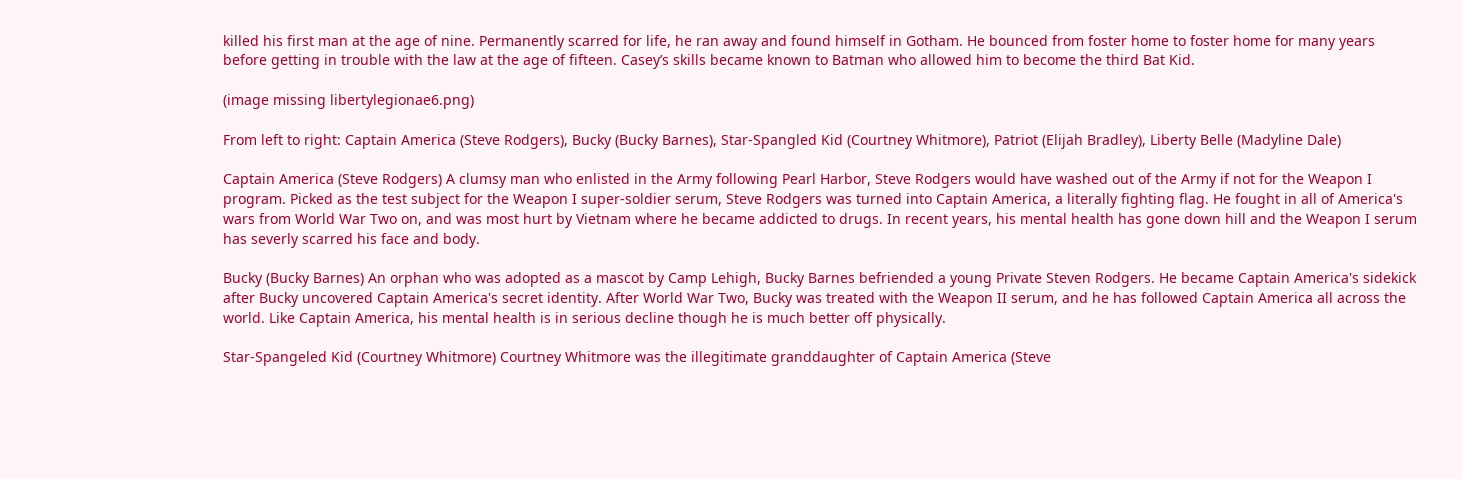killed his first man at the age of nine. Permanently scarred for life, he ran away and found himself in Gotham. He bounced from foster home to foster home for many years before getting in trouble with the law at the age of fifteen. Casey’s skills became known to Batman who allowed him to become the third Bat Kid.

(image missing libertylegionae6.png)

From left to right: Captain America (Steve Rodgers), Bucky (Bucky Barnes), Star-Spangled Kid (Courtney Whitmore), Patriot (Elijah Bradley), Liberty Belle (Madyline Dale)

Captain America (Steve Rodgers) A clumsy man who enlisted in the Army following Pearl Harbor, Steve Rodgers would have washed out of the Army if not for the Weapon I program. Picked as the test subject for the Weapon I super-soldier serum, Steve Rodgers was turned into Captain America, a literally fighting flag. He fought in all of America's wars from World War Two on, and was most hurt by Vietnam where he became addicted to drugs. In recent years, his mental health has gone down hill and the Weapon I serum has severly scarred his face and body.

Bucky (Bucky Barnes) An orphan who was adopted as a mascot by Camp Lehigh, Bucky Barnes befriended a young Private Steven Rodgers. He became Captain America's sidekick after Bucky uncovered Captain America's secret identity. After World War Two, Bucky was treated with the Weapon II serum, and he has followed Captain America all across the world. Like Captain America, his mental health is in serious decline though he is much better off physically.

Star-Spangeled Kid (Courtney Whitmore) Courtney Whitmore was the illegitimate granddaughter of Captain America (Steve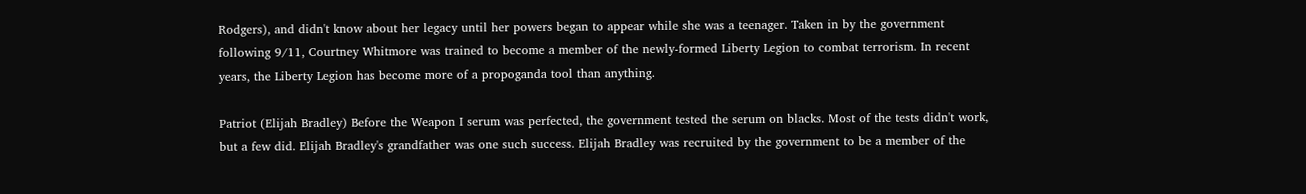Rodgers), and didn't know about her legacy until her powers began to appear while she was a teenager. Taken in by the government following 9/11, Courtney Whitmore was trained to become a member of the newly-formed Liberty Legion to combat terrorism. In recent years, the Liberty Legion has become more of a propoganda tool than anything.

Patriot (Elijah Bradley) Before the Weapon I serum was perfected, the government tested the serum on blacks. Most of the tests didn't work, but a few did. Elijah Bradley's grandfather was one such success. Elijah Bradley was recruited by the government to be a member of the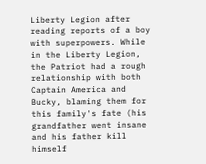Liberty Legion after reading reports of a boy with superpowers. While in the Liberty Legion, the Patriot had a rough relationship with both Captain America and Bucky, blaming them for this family's fate (his grandfather went insane and his father kill himself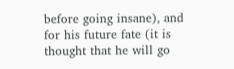before going insane), and for his future fate (it is thought that he will go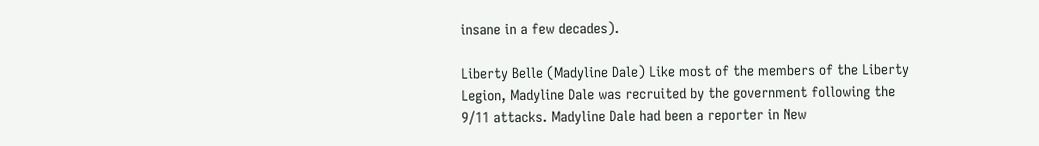insane in a few decades).

Liberty Belle (Madyline Dale) Like most of the members of the Liberty Legion, Madyline Dale was recruited by the government following the 9/11 attacks. Madyline Dale had been a reporter in New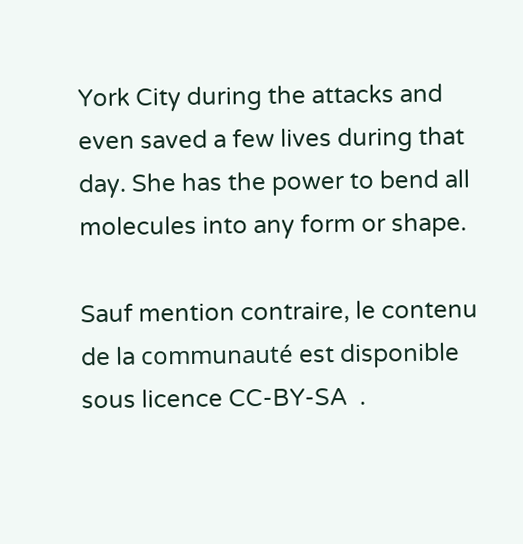York City during the attacks and even saved a few lives during that day. She has the power to bend all molecules into any form or shape.

Sauf mention contraire, le contenu de la communauté est disponible sous licence CC-BY-SA  .